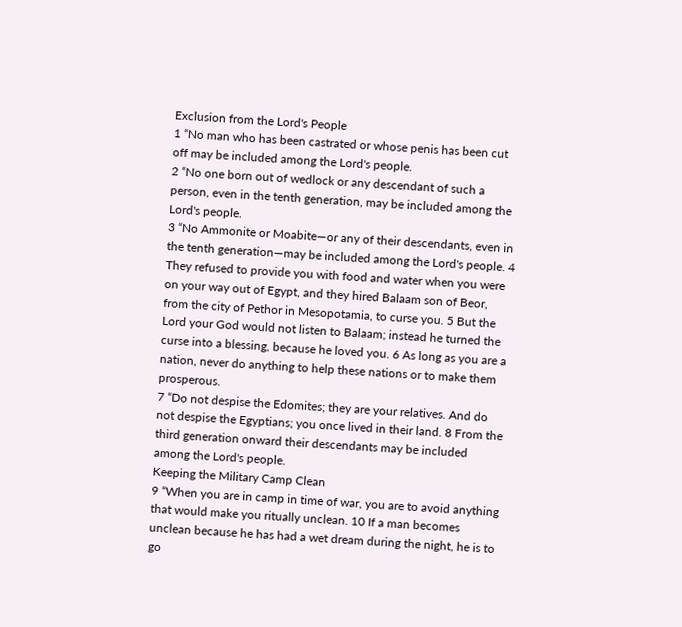Exclusion from the Lord's People
1 “No man who has been castrated or whose penis has been cut off may be included among the Lord's people.
2 “No one born out of wedlock or any descendant of such a person, even in the tenth generation, may be included among the Lord's people.
3 “No Ammonite or Moabite—or any of their descendants, even in the tenth generation—may be included among the Lord's people. 4 They refused to provide you with food and water when you were on your way out of Egypt, and they hired Balaam son of Beor, from the city of Pethor in Mesopotamia, to curse you. 5 But the Lord your God would not listen to Balaam; instead he turned the curse into a blessing, because he loved you. 6 As long as you are a nation, never do anything to help these nations or to make them prosperous.
7 “Do not despise the Edomites; they are your relatives. And do not despise the Egyptians; you once lived in their land. 8 From the third generation onward their descendants may be included among the Lord's people.
Keeping the Military Camp Clean
9 “When you are in camp in time of war, you are to avoid anything that would make you ritually unclean. 10 If a man becomes unclean because he has had a wet dream during the night, he is to go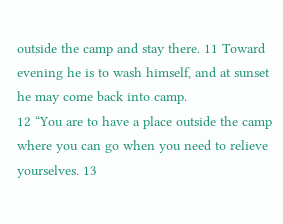outside the camp and stay there. 11 Toward evening he is to wash himself, and at sunset he may come back into camp.
12 “You are to have a place outside the camp where you can go when you need to relieve yourselves. 13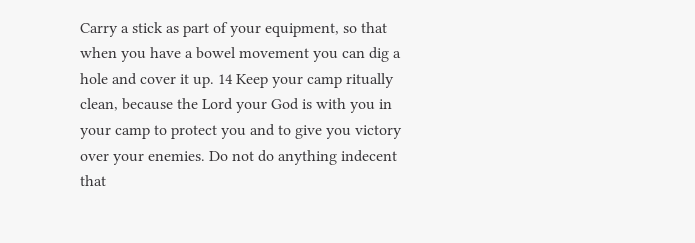Carry a stick as part of your equipment, so that when you have a bowel movement you can dig a hole and cover it up. 14 Keep your camp ritually clean, because the Lord your God is with you in your camp to protect you and to give you victory over your enemies. Do not do anything indecent that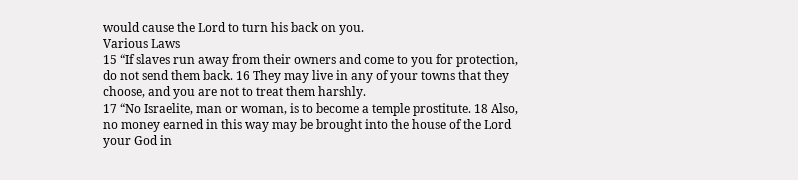would cause the Lord to turn his back on you.
Various Laws
15 “If slaves run away from their owners and come to you for protection, do not send them back. 16 They may live in any of your towns that they choose, and you are not to treat them harshly.
17 “No Israelite, man or woman, is to become a temple prostitute. 18 Also, no money earned in this way may be brought into the house of the Lord your God in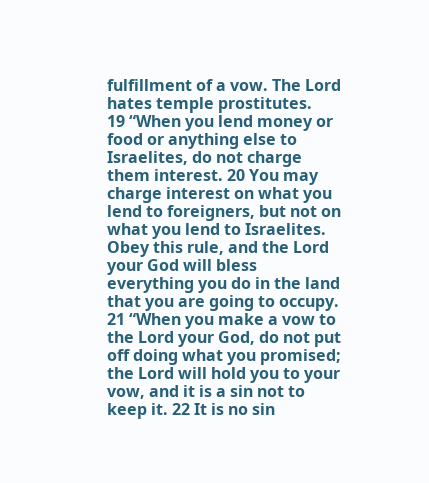fulfillment of a vow. The Lord hates temple prostitutes.
19 “When you lend money or food or anything else to Israelites, do not charge them interest. 20 You may charge interest on what you lend to foreigners, but not on what you lend to Israelites. Obey this rule, and the Lord your God will bless everything you do in the land that you are going to occupy.
21 “When you make a vow to the Lord your God, do not put off doing what you promised; the Lord will hold you to your vow, and it is a sin not to keep it. 22 It is no sin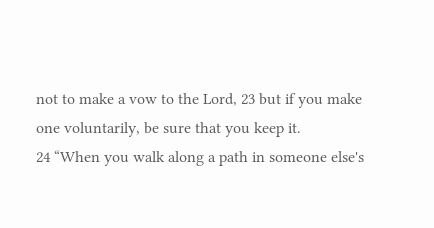not to make a vow to the Lord, 23 but if you make one voluntarily, be sure that you keep it.
24 “When you walk along a path in someone else's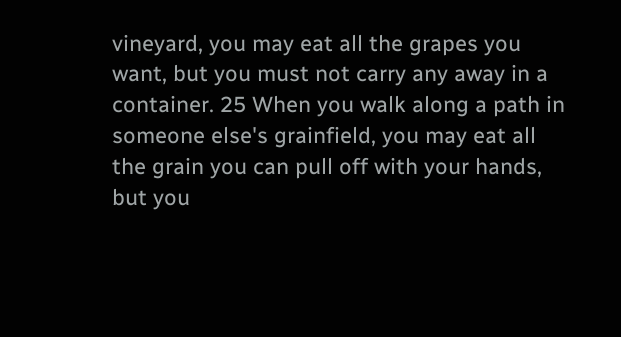vineyard, you may eat all the grapes you want, but you must not carry any away in a container. 25 When you walk along a path in someone else's grainfield, you may eat all the grain you can pull off with your hands, but you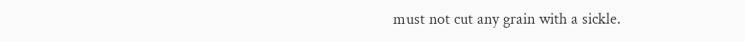must not cut any grain with a sickle.